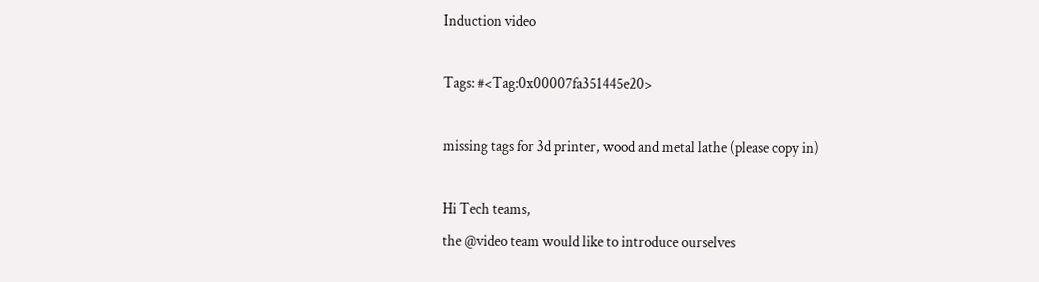Induction video

Tags: #<Tag:0x00007fa351445e20>

missing tags for 3d printer, wood and metal lathe (please copy in)

Hi Tech teams,
the @video team would like to introduce ourselves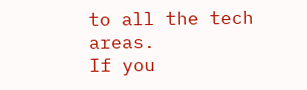to all the tech areas.
If you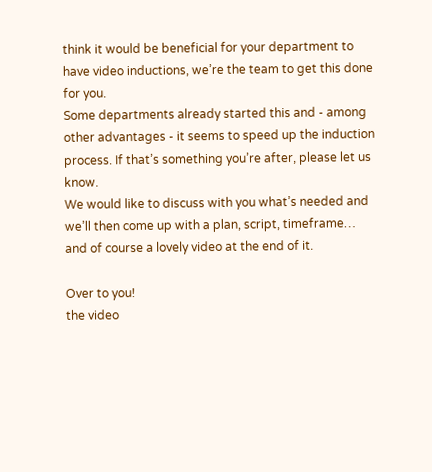think it would be beneficial for your department to have video inductions, we’re the team to get this done for you.
Some departments already started this and - among other advantages - it seems to speed up the induction process. If that’s something you’re after, please let us know.
We would like to discuss with you what’s needed and we’ll then come up with a plan, script, timeframe…
and of course a lovely video at the end of it.

Over to you!
the video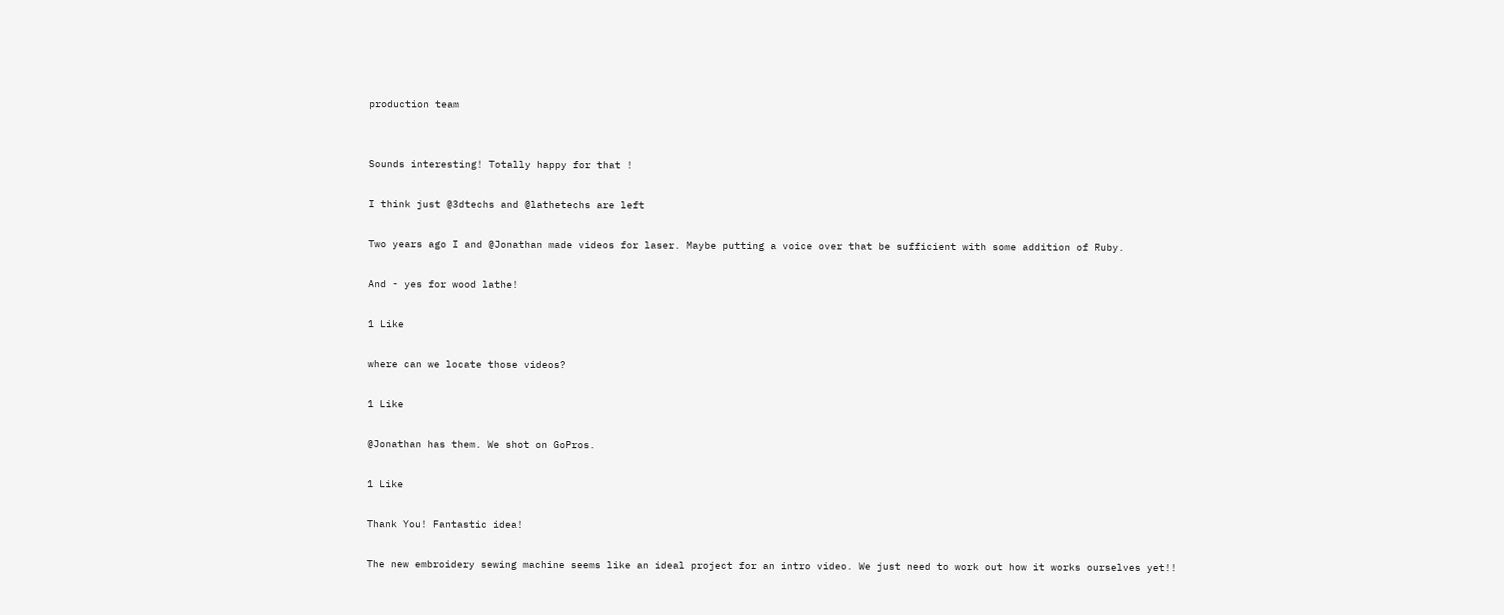production team


Sounds interesting! Totally happy for that !

I think just @3dtechs and @lathetechs are left

Two years ago I and @Jonathan made videos for laser. Maybe putting a voice over that be sufficient with some addition of Ruby.

And - yes for wood lathe!

1 Like

where can we locate those videos?

1 Like

@Jonathan has them. We shot on GoPros.

1 Like

Thank You! Fantastic idea!

The new embroidery sewing machine seems like an ideal project for an intro video. We just need to work out how it works ourselves yet!!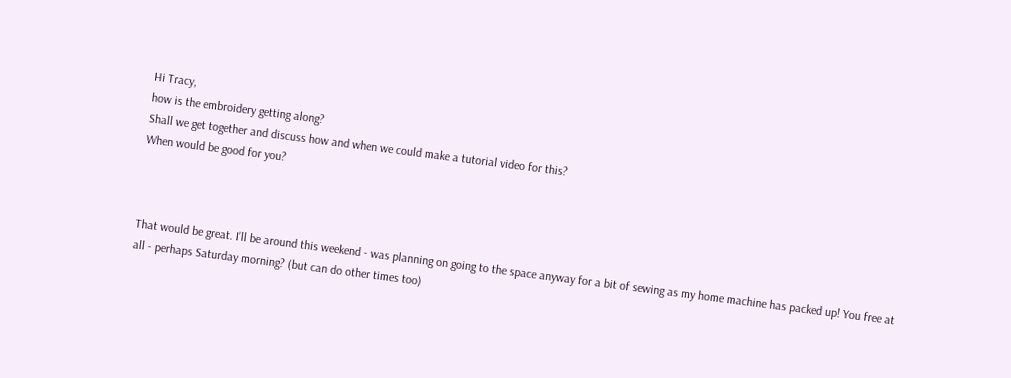Hi Tracy,
how is the embroidery getting along?
Shall we get together and discuss how and when we could make a tutorial video for this?
When would be good for you?



That would be great. I’ll be around this weekend - was planning on going to the space anyway for a bit of sewing as my home machine has packed up! You free at all - perhaps Saturday morning? (but can do other times too)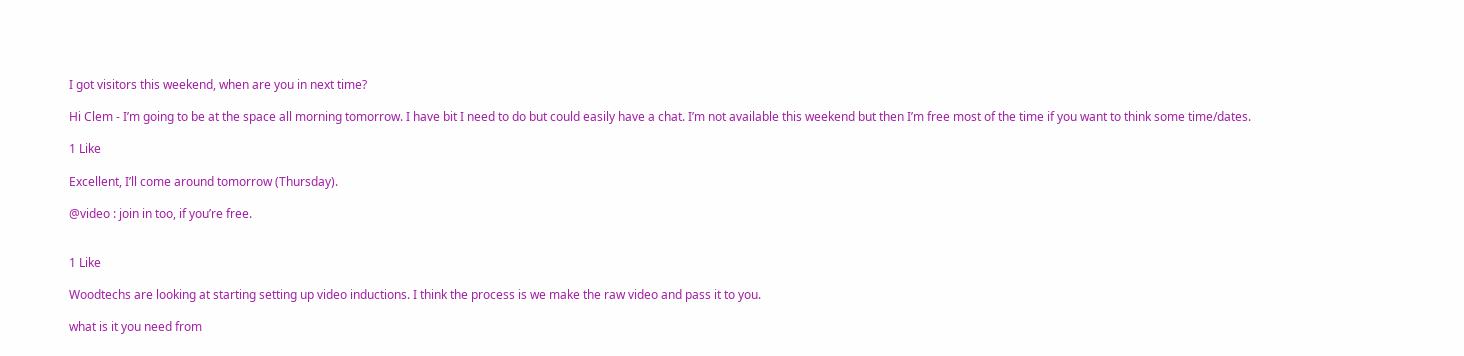I got visitors this weekend, when are you in next time?

Hi Clem - I’m going to be at the space all morning tomorrow. I have bit I need to do but could easily have a chat. I’m not available this weekend but then I’m free most of the time if you want to think some time/dates.

1 Like

Excellent, I’ll come around tomorrow (Thursday).

@video : join in too, if you’re free.


1 Like

Woodtechs are looking at starting setting up video inductions. I think the process is we make the raw video and pass it to you.

what is it you need from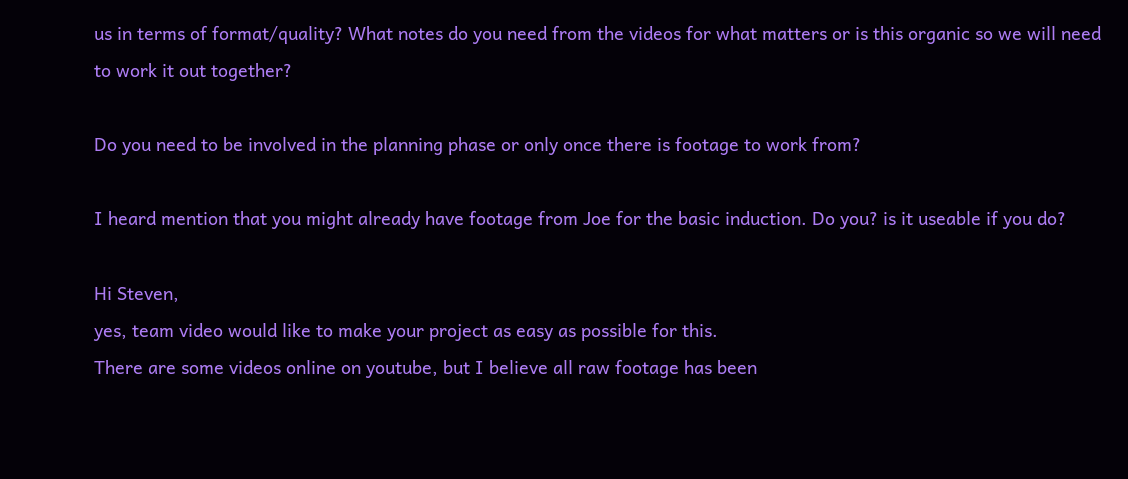us in terms of format/quality? What notes do you need from the videos for what matters or is this organic so we will need to work it out together?

Do you need to be involved in the planning phase or only once there is footage to work from?

I heard mention that you might already have footage from Joe for the basic induction. Do you? is it useable if you do?

Hi Steven,
yes, team video would like to make your project as easy as possible for this.
There are some videos online on youtube, but I believe all raw footage has been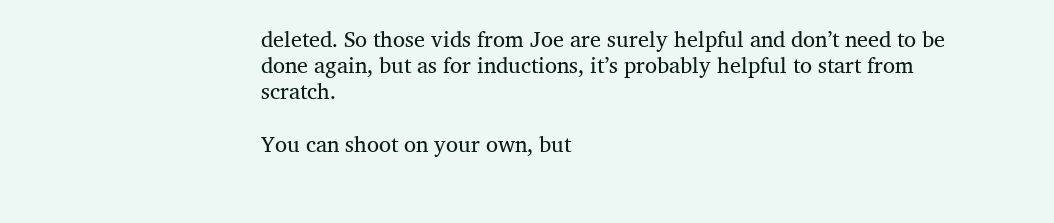deleted. So those vids from Joe are surely helpful and don’t need to be done again, but as for inductions, it’s probably helpful to start from scratch.

You can shoot on your own, but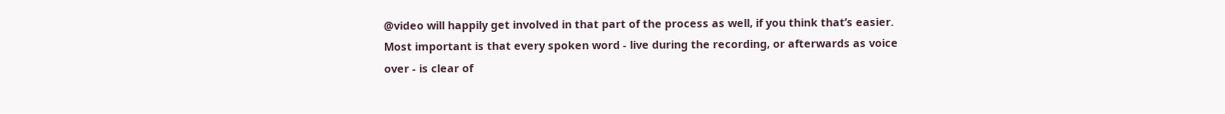@video will happily get involved in that part of the process as well, if you think that’s easier.
Most important is that every spoken word - live during the recording, or afterwards as voice over - is clear of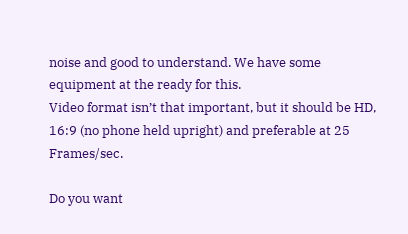noise and good to understand. We have some equipment at the ready for this.
Video format isn’t that important, but it should be HD, 16:9 (no phone held upright) and preferable at 25 Frames/sec.

Do you want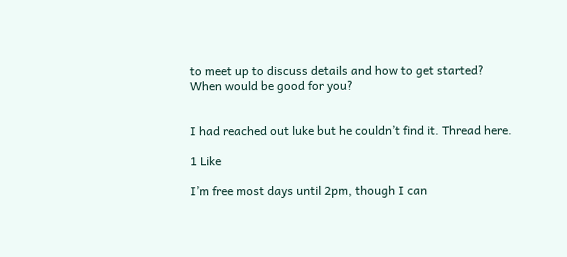to meet up to discuss details and how to get started?
When would be good for you?


I had reached out luke but he couldn’t find it. Thread here.

1 Like

I’m free most days until 2pm, though I can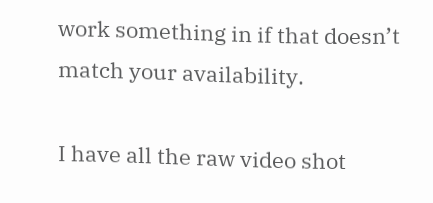work something in if that doesn’t match your availability.

I have all the raw video shot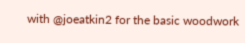with @joeatkin2 for the basic woodwork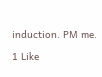induction. PM me.

1 Like